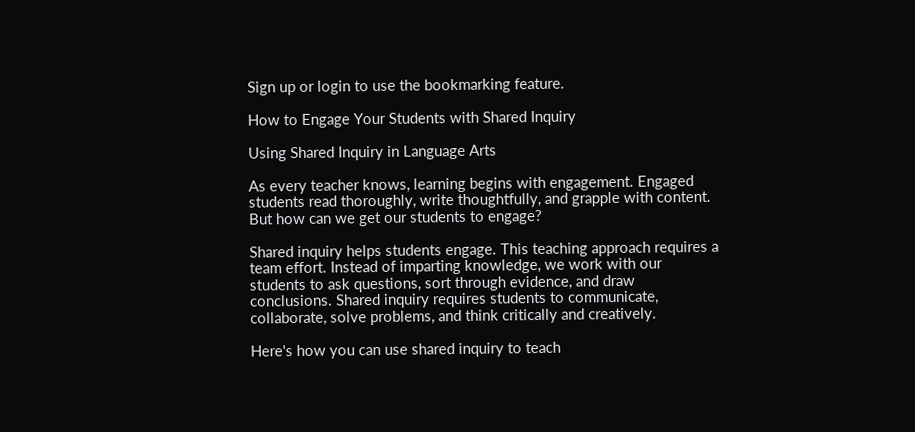Sign up or login to use the bookmarking feature.

How to Engage Your Students with Shared Inquiry

Using Shared Inquiry in Language Arts

As every teacher knows, learning begins with engagement. Engaged students read thoroughly, write thoughtfully, and grapple with content. But how can we get our students to engage?

Shared inquiry helps students engage. This teaching approach requires a team effort. Instead of imparting knowledge, we work with our students to ask questions, sort through evidence, and draw conclusions. Shared inquiry requires students to communicate, collaborate, solve problems, and think critically and creatively.

Here's how you can use shared inquiry to teach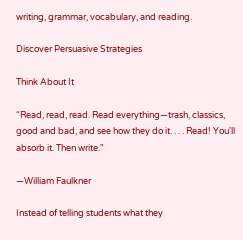writing, grammar, vocabulary, and reading.

Discover Persuasive Strategies

Think About It

“Read, read, read. Read everything—trash, classics, good and bad, and see how they do it. . . . Read! You'll absorb it. Then write."

—William Faulkner

Instead of telling students what they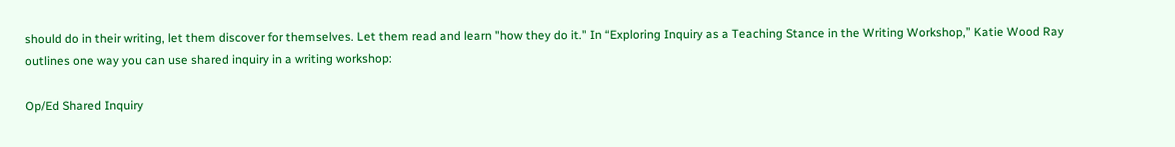should do in their writing, let them discover for themselves. Let them read and learn "how they do it." In “Exploring Inquiry as a Teaching Stance in the Writing Workshop,” Katie Wood Ray outlines one way you can use shared inquiry in a writing workshop:

Op/Ed Shared Inquiry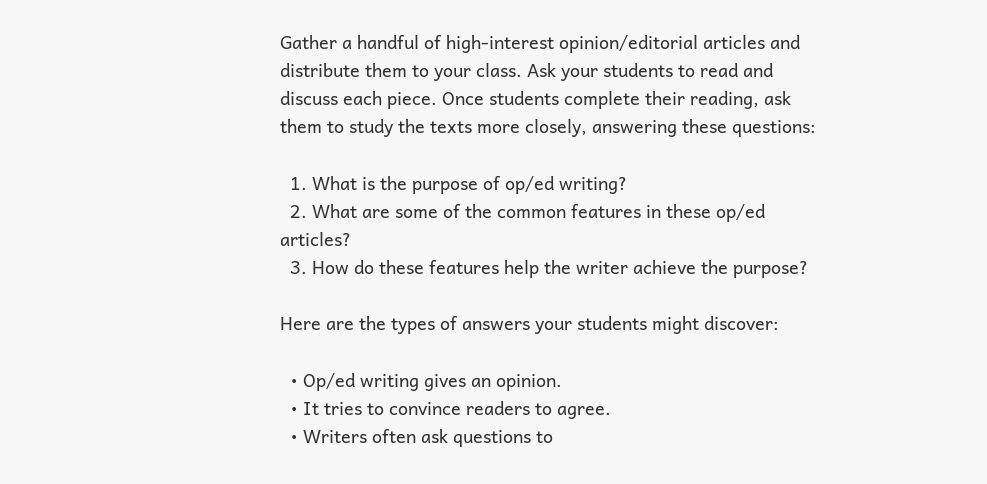Gather a handful of high-interest opinion/editorial articles and distribute them to your class. Ask your students to read and discuss each piece. Once students complete their reading, ask them to study the texts more closely, answering these questions:

  1. What is the purpose of op/ed writing?
  2. What are some of the common features in these op/ed articles?
  3. How do these features help the writer achieve the purpose?

Here are the types of answers your students might discover:

  • Op/ed writing gives an opinion.
  • It tries to convince readers to agree.
  • Writers often ask questions to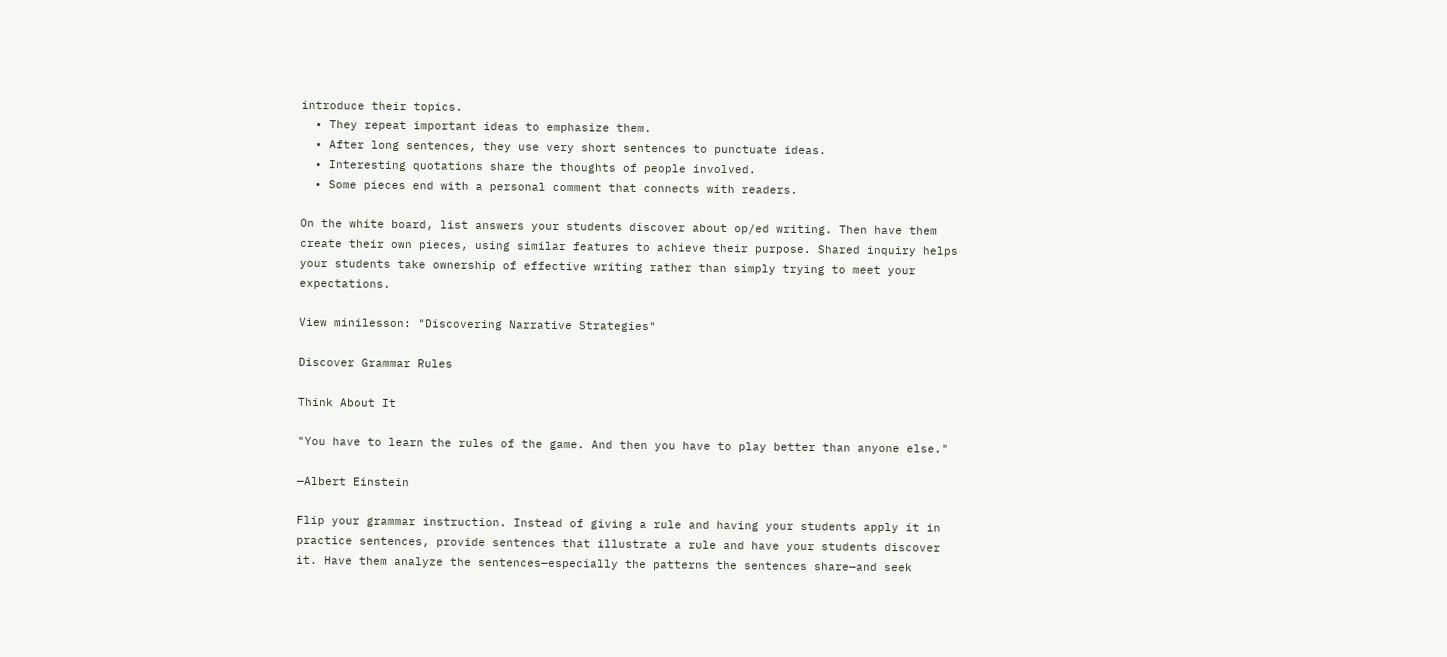introduce their topics.
  • They repeat important ideas to emphasize them.
  • After long sentences, they use very short sentences to punctuate ideas.
  • Interesting quotations share the thoughts of people involved.
  • Some pieces end with a personal comment that connects with readers.

On the white board, list answers your students discover about op/ed writing. Then have them create their own pieces, using similar features to achieve their purpose. Shared inquiry helps your students take ownership of effective writing rather than simply trying to meet your expectations.

View minilesson: "Discovering Narrative Strategies"

Discover Grammar Rules

Think About It

"You have to learn the rules of the game. And then you have to play better than anyone else."

—Albert Einstein

Flip your grammar instruction. Instead of giving a rule and having your students apply it in practice sentences, provide sentences that illustrate a rule and have your students discover it. Have them analyze the sentences—especially the patterns the sentences share—and seek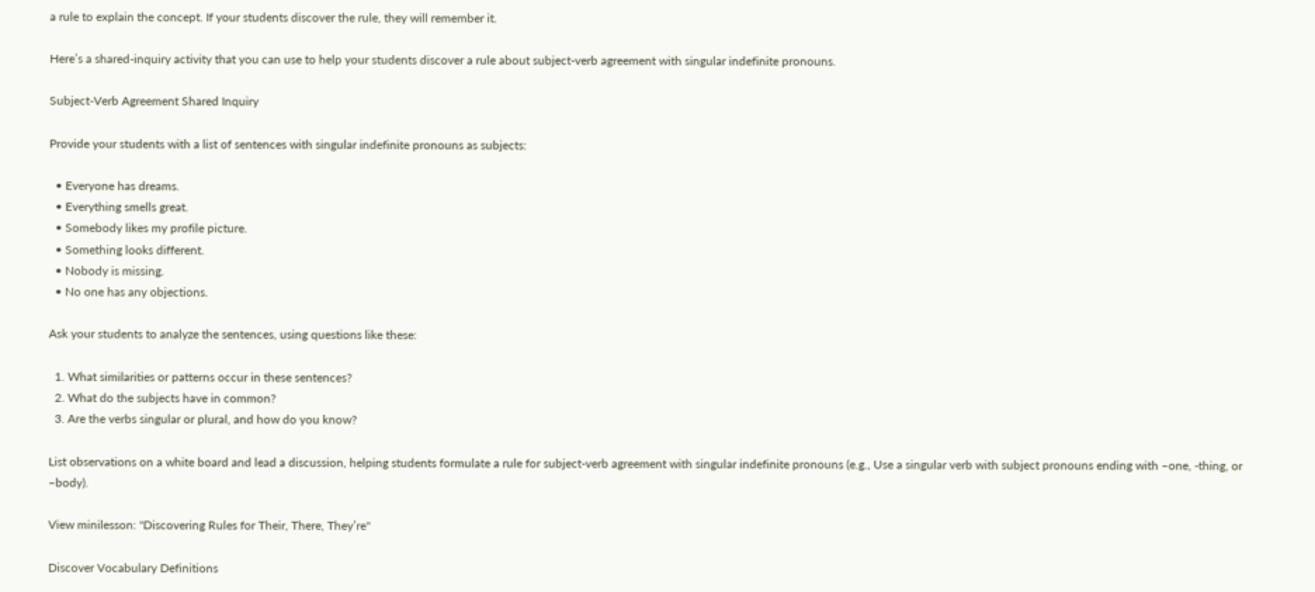a rule to explain the concept. If your students discover the rule, they will remember it.

Here’s a shared-inquiry activity that you can use to help your students discover a rule about subject-verb agreement with singular indefinite pronouns.

Subject-Verb Agreement Shared Inquiry

Provide your students with a list of sentences with singular indefinite pronouns as subjects:

  • Everyone has dreams.
  • Everything smells great.
  • Somebody likes my profile picture.
  • Something looks different.
  • Nobody is missing.
  • No one has any objections.

Ask your students to analyze the sentences, using questions like these:

  1. What similarities or patterns occur in these sentences?
  2. What do the subjects have in common?
  3. Are the verbs singular or plural, and how do you know?

List observations on a white board and lead a discussion, helping students formulate a rule for subject-verb agreement with singular indefinite pronouns (e.g., Use a singular verb with subject pronouns ending with –one, -thing, or –body).

View minilesson: "Discovering Rules for Their, There, They’re"

Discover Vocabulary Definitions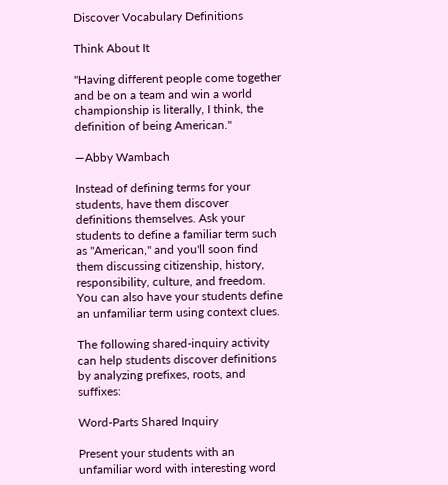Discover Vocabulary Definitions

Think About It

"Having different people come together and be on a team and win a world championship is literally, I think, the definition of being American."

—Abby Wambach

Instead of defining terms for your students, have them discover definitions themselves. Ask your students to define a familiar term such as "American," and you'll soon find them discussing citizenship, history, responsibility, culture, and freedom. You can also have your students define an unfamiliar term using context clues.

The following shared-inquiry activity can help students discover definitions by analyzing prefixes, roots, and suffixes:

Word-Parts Shared Inquiry

Present your students with an unfamiliar word with interesting word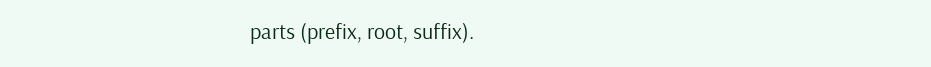parts (prefix, root, suffix).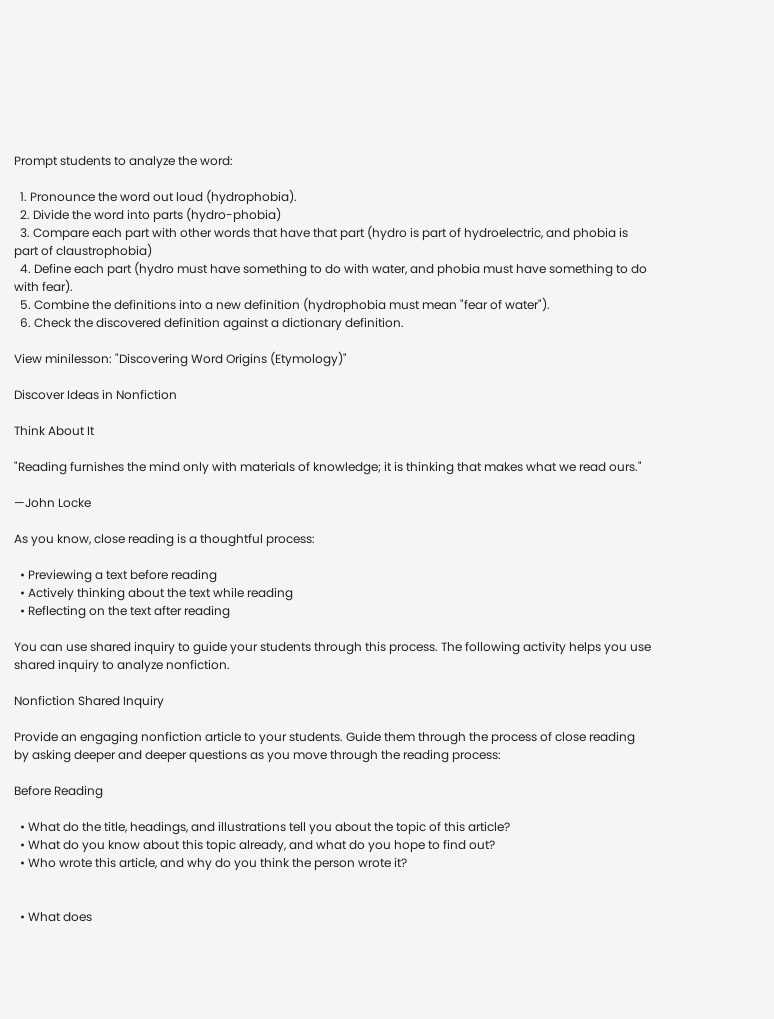Prompt students to analyze the word:

  1. Pronounce the word out loud (hydrophobia).
  2. Divide the word into parts (hydro-phobia)
  3. Compare each part with other words that have that part (hydro is part of hydroelectric, and phobia is part of claustrophobia)
  4. Define each part (hydro must have something to do with water, and phobia must have something to do with fear).
  5. Combine the definitions into a new definition (hydrophobia must mean "fear of water").
  6. Check the discovered definition against a dictionary definition.

View minilesson: "Discovering Word Origins (Etymology)"

Discover Ideas in Nonfiction

Think About It

"Reading furnishes the mind only with materials of knowledge; it is thinking that makes what we read ours."

—John Locke

As you know, close reading is a thoughtful process:

  • Previewing a text before reading
  • Actively thinking about the text while reading
  • Reflecting on the text after reading

You can use shared inquiry to guide your students through this process. The following activity helps you use shared inquiry to analyze nonfiction.

Nonfiction Shared Inquiry

Provide an engaging nonfiction article to your students. Guide them through the process of close reading by asking deeper and deeper questions as you move through the reading process:

Before Reading

  • What do the title, headings, and illustrations tell you about the topic of this article?
  • What do you know about this topic already, and what do you hope to find out?
  • Who wrote this article, and why do you think the person wrote it?


  • What does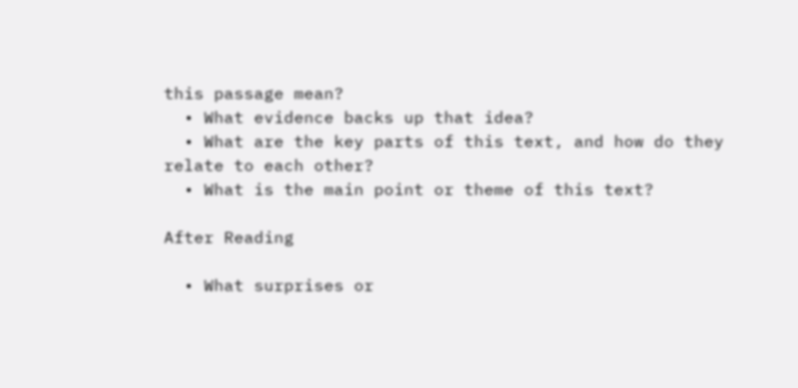this passage mean?
  • What evidence backs up that idea?
  • What are the key parts of this text, and how do they relate to each other?
  • What is the main point or theme of this text?

After Reading

  • What surprises or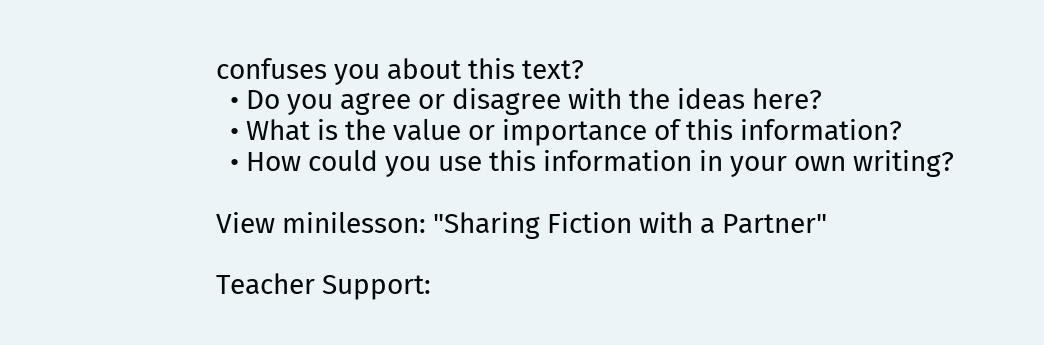confuses you about this text?
  • Do you agree or disagree with the ideas here?
  • What is the value or importance of this information?
  • How could you use this information in your own writing?

View minilesson: "Sharing Fiction with a Partner"

Teacher Support: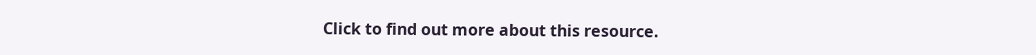Click to find out more about this resource.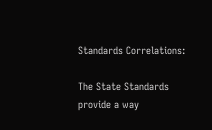Standards Correlations:

The State Standards provide a way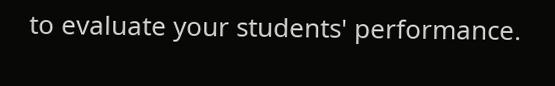to evaluate your students' performance.